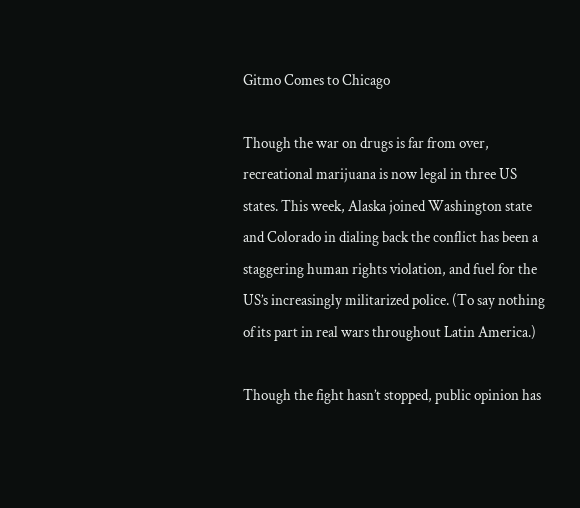Gitmo Comes to Chicago

Though the war on drugs is far from over, recreational marijuana is now legal in three US states. This week, Alaska joined Washington state and Colorado in dialing back the conflict has been a staggering human rights violation, and fuel for the US’s increasingly militarized police. (To say nothing of its part in real wars throughout Latin America.)

Though the fight hasn’t stopped, public opinion has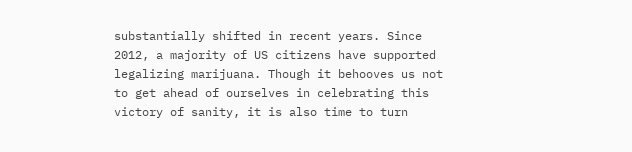substantially shifted in recent years. Since 2012, a majority of US citizens have supported legalizing marijuana. Though it behooves us not to get ahead of ourselves in celebrating this victory of sanity, it is also time to turn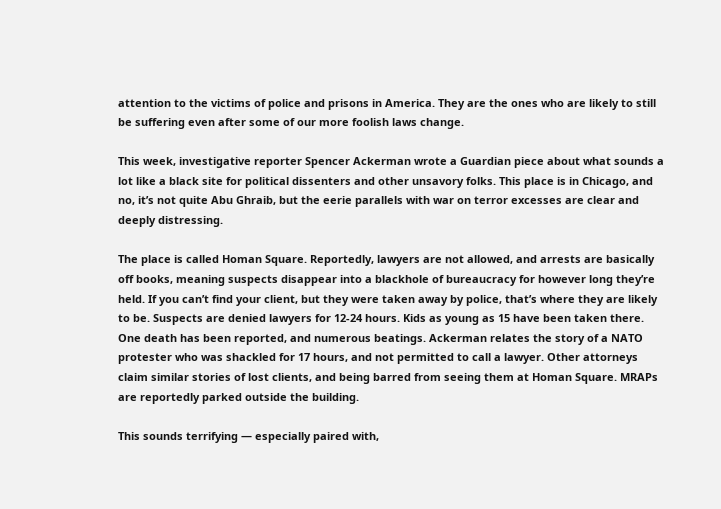attention to the victims of police and prisons in America. They are the ones who are likely to still be suffering even after some of our more foolish laws change.

This week, investigative reporter Spencer Ackerman wrote a Guardian piece about what sounds a lot like a black site for political dissenters and other unsavory folks. This place is in Chicago, and no, it’s not quite Abu Ghraib, but the eerie parallels with war on terror excesses are clear and deeply distressing.

The place is called Homan Square. Reportedly, lawyers are not allowed, and arrests are basically off books, meaning suspects disappear into a blackhole of bureaucracy for however long they’re held. If you can’t find your client, but they were taken away by police, that’s where they are likely to be. Suspects are denied lawyers for 12-24 hours. Kids as young as 15 have been taken there. One death has been reported, and numerous beatings. Ackerman relates the story of a NATO protester who was shackled for 17 hours, and not permitted to call a lawyer. Other attorneys claim similar stories of lost clients, and being barred from seeing them at Homan Square. MRAPs are reportedly parked outside the building.

This sounds terrifying — especially paired with,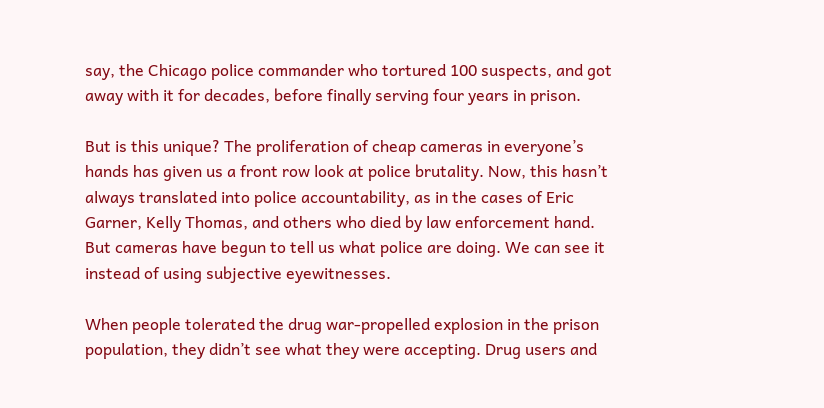say, the Chicago police commander who tortured 100 suspects, and got away with it for decades, before finally serving four years in prison.

But is this unique? The proliferation of cheap cameras in everyone’s hands has given us a front row look at police brutality. Now, this hasn’t always translated into police accountability, as in the cases of Eric Garner, Kelly Thomas, and others who died by law enforcement hand. But cameras have begun to tell us what police are doing. We can see it instead of using subjective eyewitnesses.

When people tolerated the drug war-propelled explosion in the prison population, they didn’t see what they were accepting. Drug users and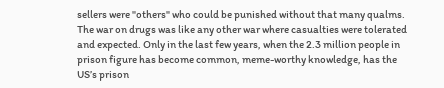sellers were "others" who could be punished without that many qualms. The war on drugs was like any other war where casualties were tolerated and expected. Only in the last few years, when the 2.3 million people in prison figure has become common, meme-worthy knowledge, has the US’s prison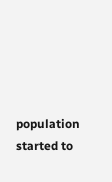population started to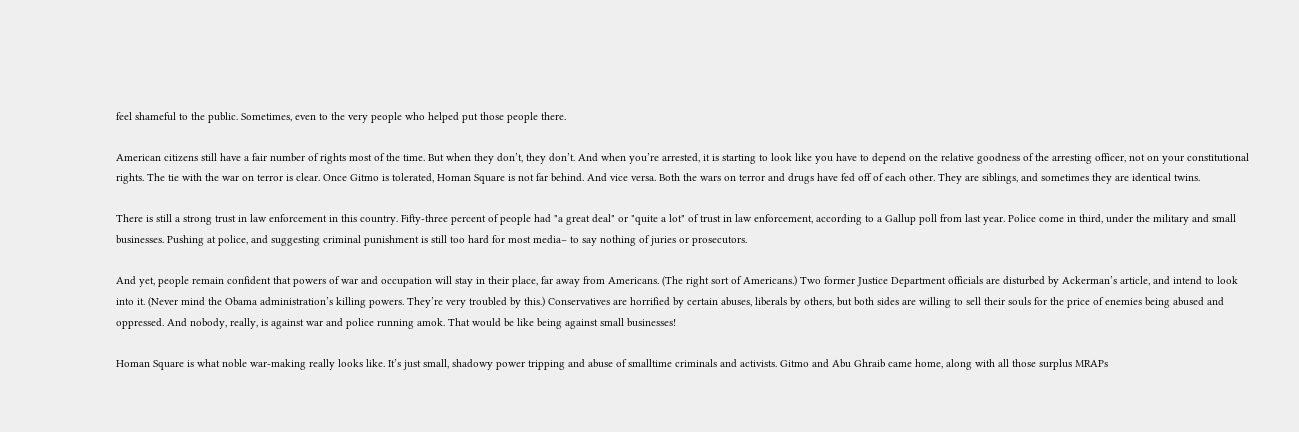feel shameful to the public. Sometimes, even to the very people who helped put those people there.

American citizens still have a fair number of rights most of the time. But when they don’t, they don’t. And when you’re arrested, it is starting to look like you have to depend on the relative goodness of the arresting officer, not on your constitutional rights. The tie with the war on terror is clear. Once Gitmo is tolerated, Homan Square is not far behind. And vice versa. Both the wars on terror and drugs have fed off of each other. They are siblings, and sometimes they are identical twins.

There is still a strong trust in law enforcement in this country. Fifty-three percent of people had "a great deal" or "quite a lot" of trust in law enforcement, according to a Gallup poll from last year. Police come in third, under the military and small businesses. Pushing at police, and suggesting criminal punishment is still too hard for most media– to say nothing of juries or prosecutors.

And yet, people remain confident that powers of war and occupation will stay in their place, far away from Americans. (The right sort of Americans.) Two former Justice Department officials are disturbed by Ackerman’s article, and intend to look into it. (Never mind the Obama administration’s killing powers. They’re very troubled by this.) Conservatives are horrified by certain abuses, liberals by others, but both sides are willing to sell their souls for the price of enemies being abused and oppressed. And nobody, really, is against war and police running amok. That would be like being against small businesses!

Homan Square is what noble war-making really looks like. It’s just small, shadowy power tripping and abuse of smalltime criminals and activists. Gitmo and Abu Ghraib came home, along with all those surplus MRAPs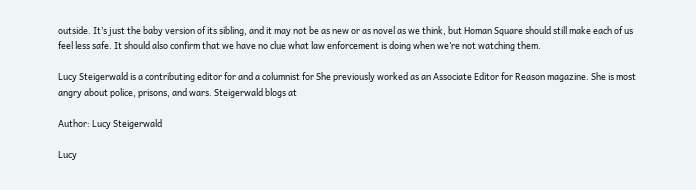outside. It’s just the baby version of its sibling, and it may not be as new or as novel as we think, but Homan Square should still make each of us feel less safe. It should also confirm that we have no clue what law enforcement is doing when we’re not watching them.

Lucy Steigerwald is a contributing editor for and a columnist for She previously worked as an Associate Editor for Reason magazine. She is most angry about police, prisons, and wars. Steigerwald blogs at

Author: Lucy Steigerwald

Lucy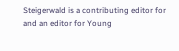Steigerwald is a contributing editor for and an editor for Young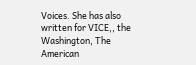Voices. She has also written for VICE,, the Washington, The American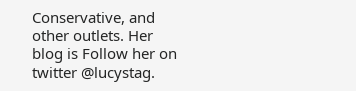Conservative, and other outlets. Her blog is Follow her on twitter @lucystag.